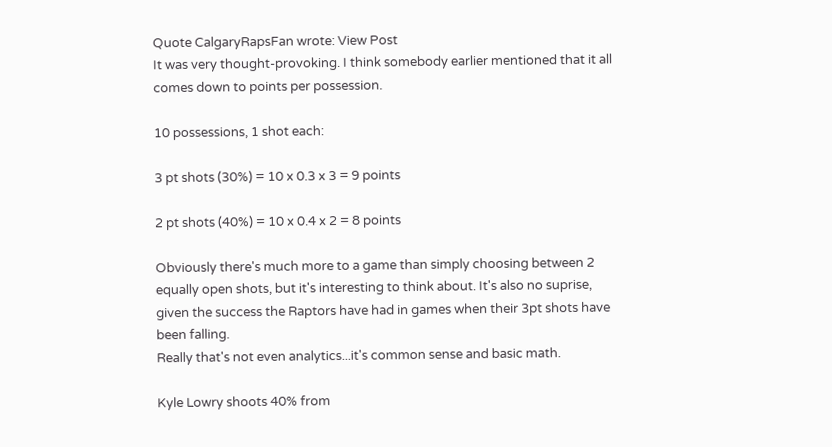Quote CalgaryRapsFan wrote: View Post
It was very thought-provoking. I think somebody earlier mentioned that it all comes down to points per possession.

10 possessions, 1 shot each:

3 pt shots (30%) = 10 x 0.3 x 3 = 9 points

2 pt shots (40%) = 10 x 0.4 x 2 = 8 points

Obviously there's much more to a game than simply choosing between 2 equally open shots, but it's interesting to think about. It's also no suprise, given the success the Raptors have had in games when their 3pt shots have been falling.
Really that's not even analytics...it's common sense and basic math.

Kyle Lowry shoots 40% from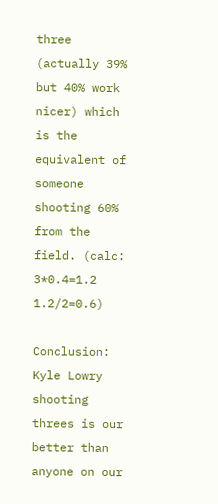three (actually 39% but 40% work nicer) which is the equivalent of someone shooting 60% from the field. (calc: 3*0.4=1.2 1.2/2=0.6)

Conclusion: Kyle Lowry shooting threes is our better than anyone on our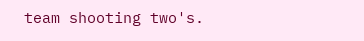team shooting two's.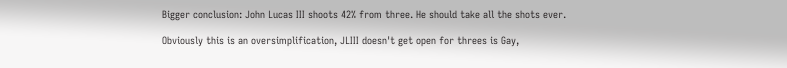Bigger conclusion: John Lucas III shoots 42% from three. He should take all the shots ever.

Obviously this is an oversimplification, JLIII doesn't get open for threes is Gay,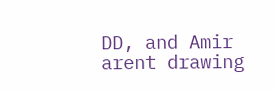DD, and Amir arent drawing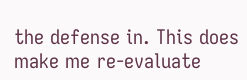the defense in. This does make me re-evaluate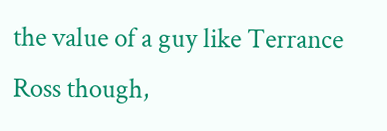the value of a guy like Terrance Ross though,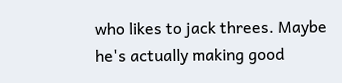who likes to jack threes. Maybe he's actually making good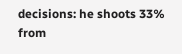decisions: he shoots 33% from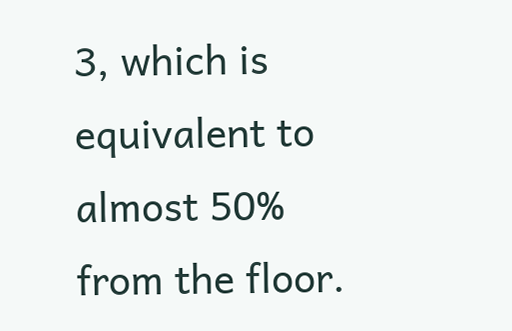3, which is equivalent to almost 50% from the floor.